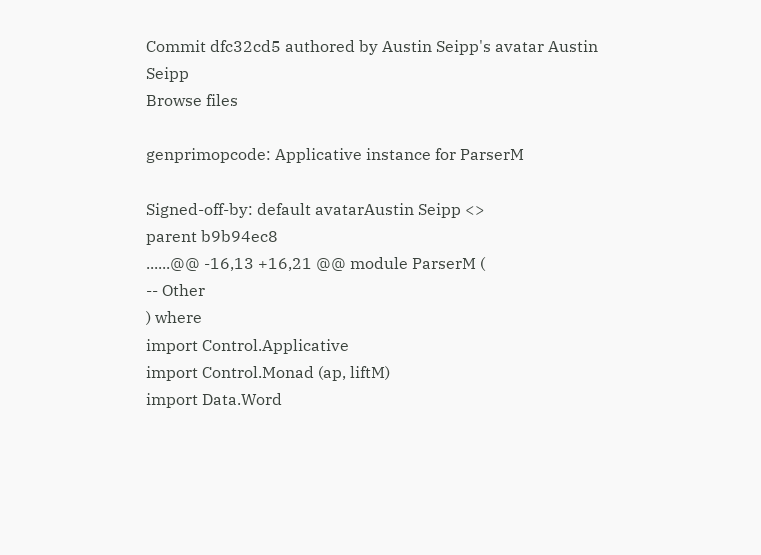Commit dfc32cd5 authored by Austin Seipp's avatar Austin Seipp
Browse files

genprimopcode: Applicative instance for ParserM

Signed-off-by: default avatarAustin Seipp <>
parent b9b94ec8
......@@ -16,13 +16,21 @@ module ParserM (
-- Other
) where
import Control.Applicative
import Control.Monad (ap, liftM)
import Data.Word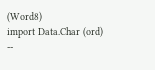(Word8)
import Data.Char (ord)
--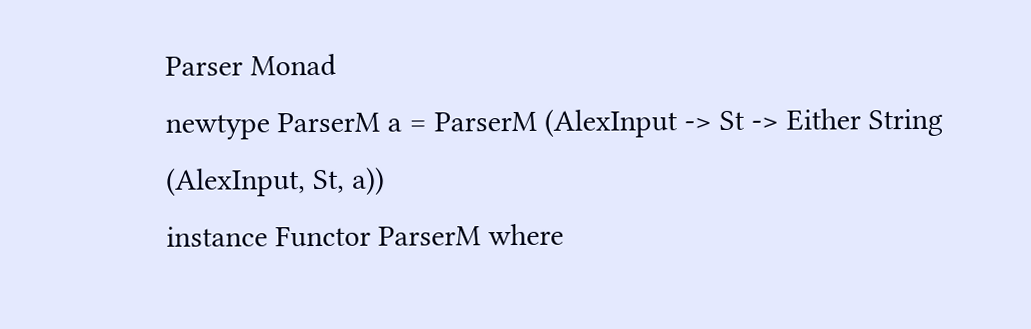Parser Monad
newtype ParserM a = ParserM (AlexInput -> St -> Either String (AlexInput, St, a))
instance Functor ParserM where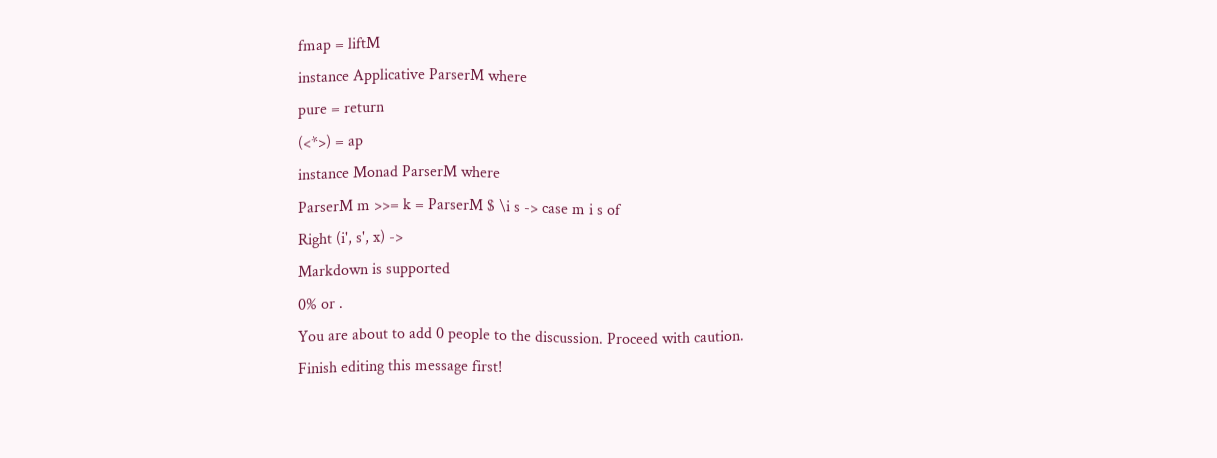fmap = liftM
instance Applicative ParserM where
pure = return
(<*>) = ap
instance Monad ParserM where
ParserM m >>= k = ParserM $ \i s -> case m i s of
Right (i', s', x) ->
Markdown is supported
0% or .
You are about to add 0 people to the discussion. Proceed with caution.
Finish editing this message first!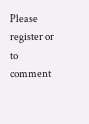Please register or to comment